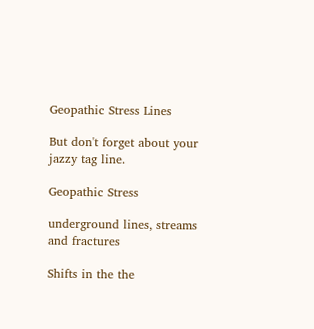Geopathic Stress Lines

But don't forget about your jazzy tag line.

Geopathic Stress

underground lines, streams and fractures

Shifts in the the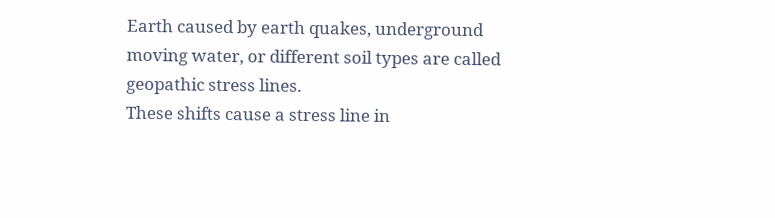Earth caused by earth quakes, underground moving water, or different soil types are called geopathic stress lines.
These shifts cause a stress line in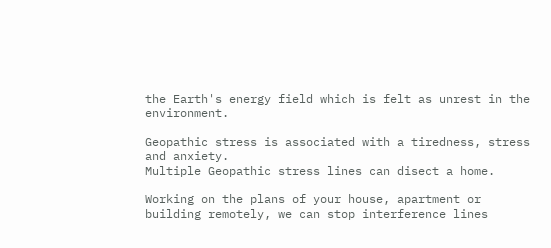the Earth's energy field which is felt as unrest in the environment.

Geopathic stress is associated with a tiredness, stress and anxiety.
Multiple Geopathic stress lines can disect a home.

Working on the plans of your house, apartment or building remotely, we can stop interference lines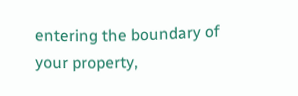entering the boundary of your property,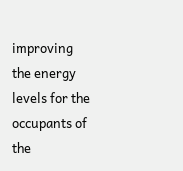improving the energy levels for the occupants of the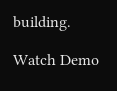building.

Watch Demo